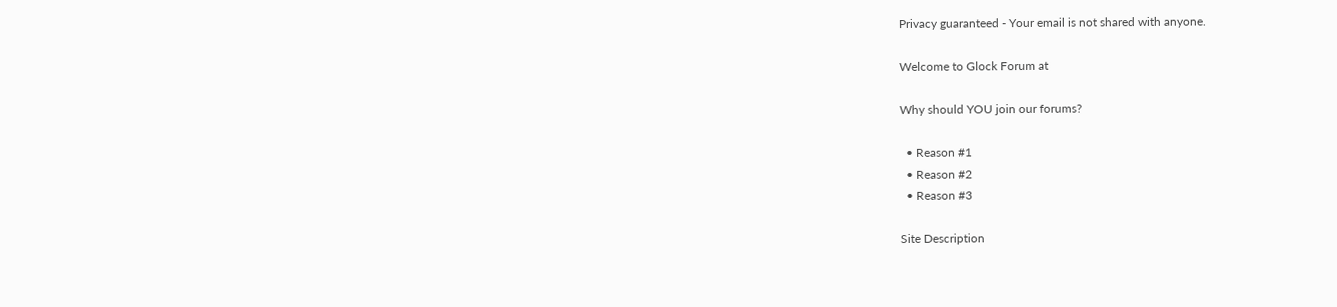Privacy guaranteed - Your email is not shared with anyone.

Welcome to Glock Forum at

Why should YOU join our forums?

  • Reason #1
  • Reason #2
  • Reason #3

Site Description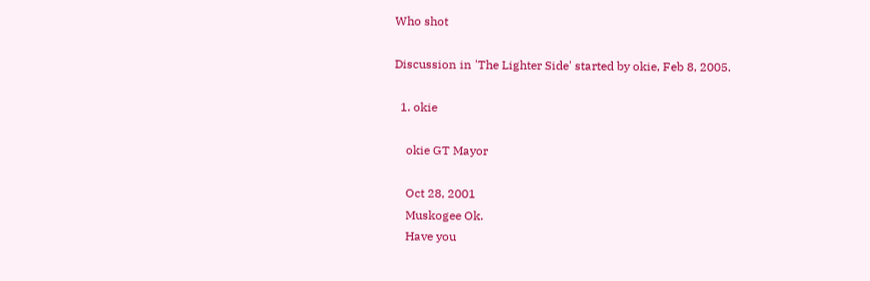Who shot

Discussion in 'The Lighter Side' started by okie, Feb 8, 2005.

  1. okie

    okie GT Mayor

    Oct 28, 2001
    Muskogee Ok.
    Have you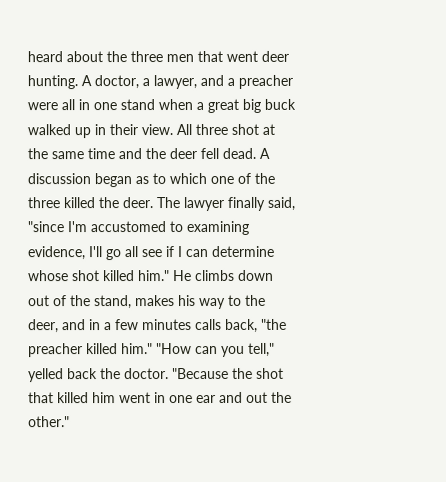heard about the three men that went deer hunting. A doctor, a lawyer, and a preacher were all in one stand when a great big buck walked up in their view. All three shot at the same time and the deer fell dead. A discussion began as to which one of the three killed the deer. The lawyer finally said, "since I'm accustomed to examining evidence, I'll go all see if I can determine whose shot killed him." He climbs down out of the stand, makes his way to the deer, and in a few minutes calls back, "the preacher killed him." "How can you tell," yelled back the doctor. "Because the shot that killed him went in one ear and out the other."